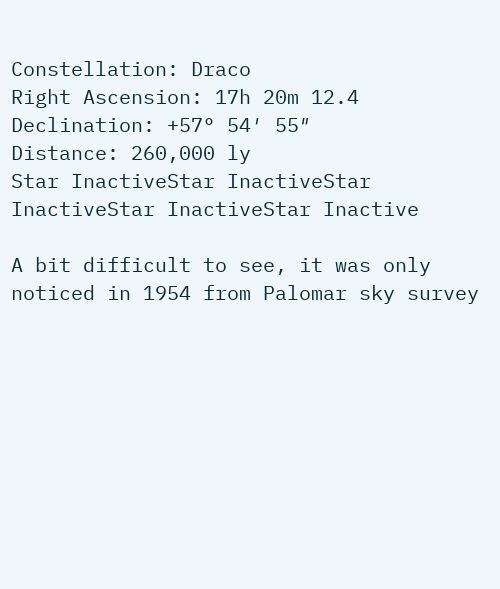Constellation: Draco
Right Ascension: 17h 20m 12.4
Declination: +57° 54′ 55″
Distance: 260,000 ly
Star InactiveStar InactiveStar InactiveStar InactiveStar Inactive

A bit difficult to see, it was only noticed in 1954 from Palomar sky survey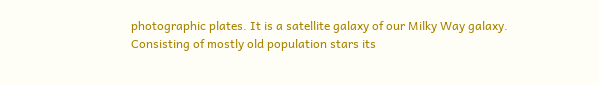photographic plates. It is a satellite galaxy of our Milky Way galaxy.
Consisting of mostly old population stars its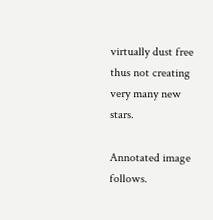virtually dust free thus not creating very many new stars.

Annotated image follows.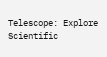Telescope: Explore Scientific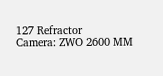127 Refractor
Camera: ZWO 2600 MM